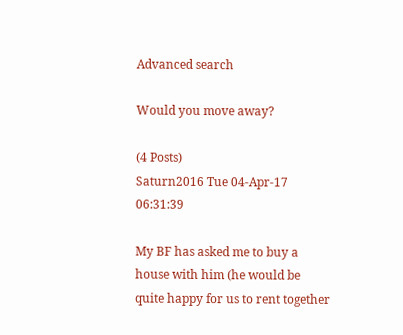Advanced search

Would you move away?

(4 Posts)
Saturn2016 Tue 04-Apr-17 06:31:39

My BF has asked me to buy a house with him (he would be quite happy for us to rent together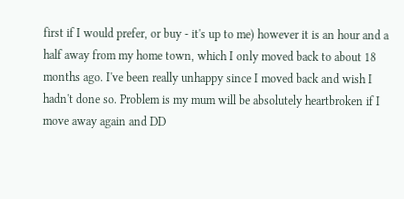first if I would prefer, or buy - it's up to me) however it is an hour and a half away from my home town, which I only moved back to about 18 months ago. I've been really unhappy since I moved back and wish I hadn't done so. Problem is my mum will be absolutely heartbroken if I move away again and DD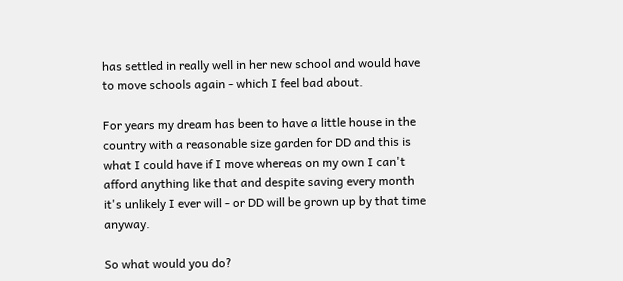has settled in really well in her new school and would have to move schools again - which I feel bad about.

For years my dream has been to have a little house in the country with a reasonable size garden for DD and this is what I could have if I move whereas on my own I can't afford anything like that and despite saving every month it's unlikely I ever will - or DD will be grown up by that time anyway.

So what would you do?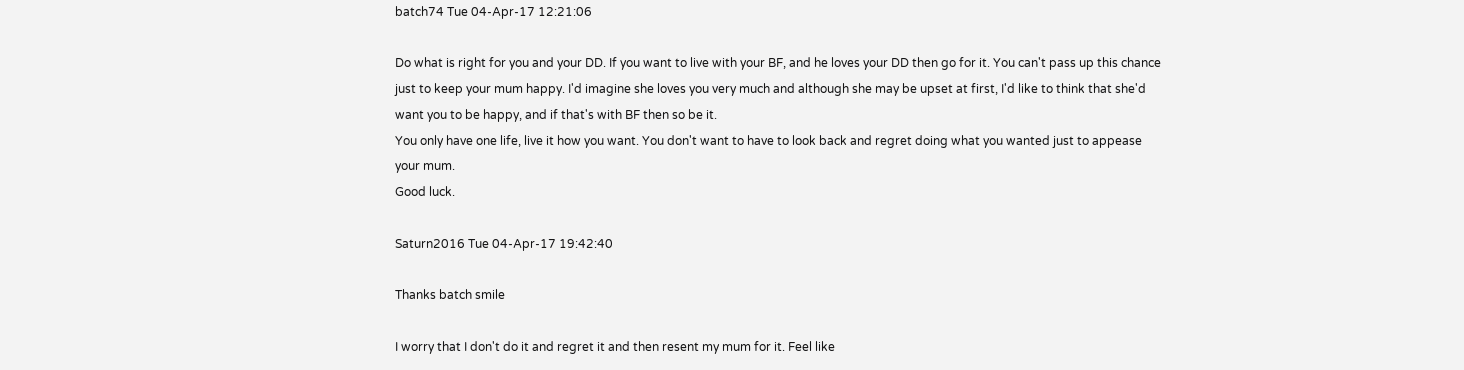batch74 Tue 04-Apr-17 12:21:06

Do what is right for you and your DD. If you want to live with your BF, and he loves your DD then go for it. You can't pass up this chance just to keep your mum happy. I'd imagine she loves you very much and although she may be upset at first, I'd like to think that she'd want you to be happy, and if that's with BF then so be it.
You only have one life, live it how you want. You don't want to have to look back and regret doing what you wanted just to appease your mum.
Good luck.

Saturn2016 Tue 04-Apr-17 19:42:40

Thanks batch smile

I worry that I don't do it and regret it and then resent my mum for it. Feel like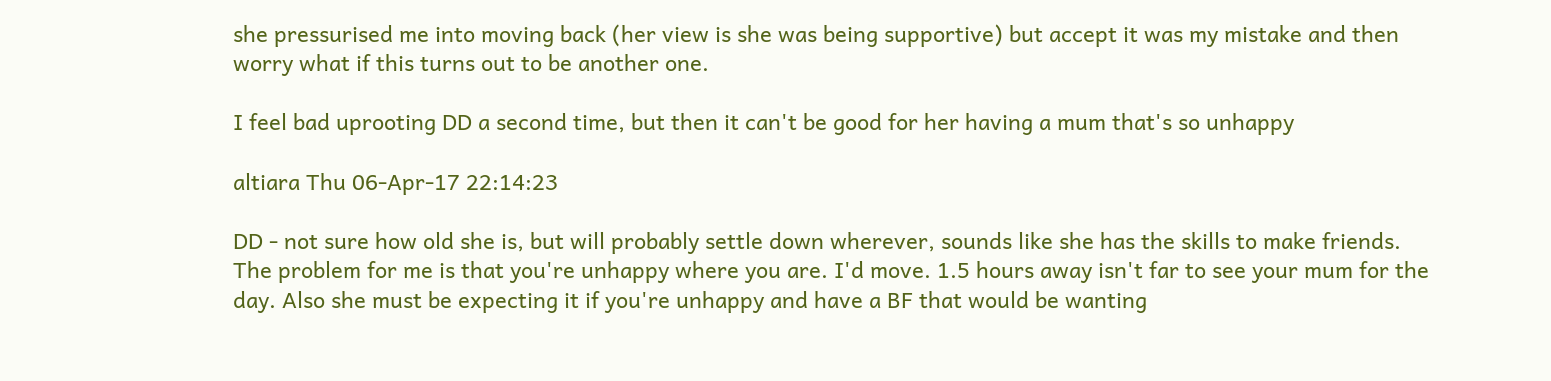she pressurised me into moving back (her view is she was being supportive) but accept it was my mistake and then worry what if this turns out to be another one.

I feel bad uprooting DD a second time, but then it can't be good for her having a mum that's so unhappy

altiara Thu 06-Apr-17 22:14:23

DD - not sure how old she is, but will probably settle down wherever, sounds like she has the skills to make friends. The problem for me is that you're unhappy where you are. I'd move. 1.5 hours away isn't far to see your mum for the day. Also she must be expecting it if you're unhappy and have a BF that would be wanting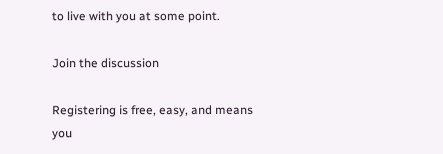to live with you at some point.

Join the discussion

Registering is free, easy, and means you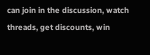can join in the discussion, watch threads, get discounts, win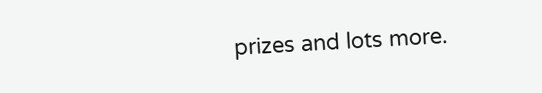prizes and lots more.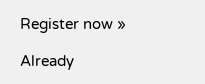Register now »

Already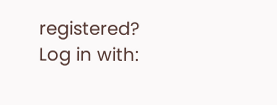registered? Log in with: